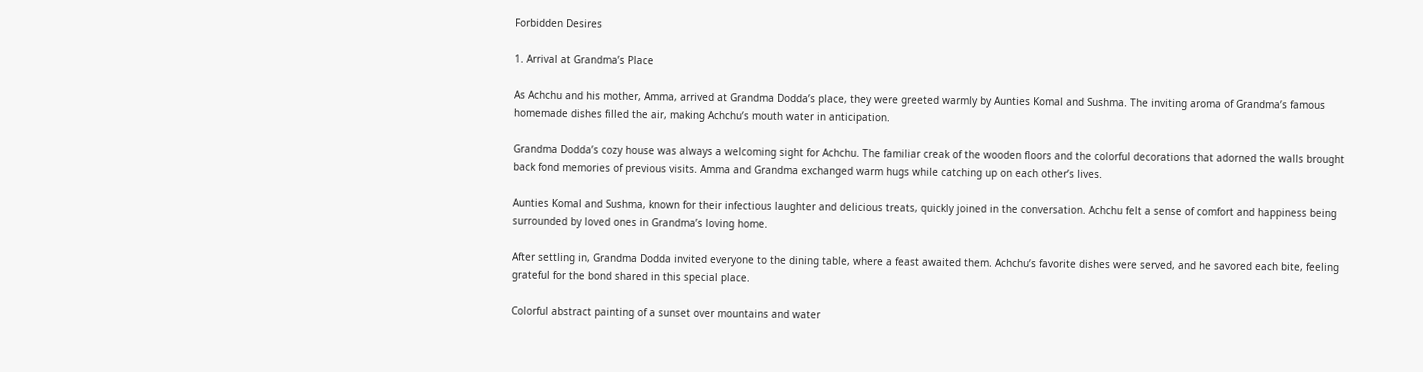Forbidden Desires

1. Arrival at Grandma’s Place

As Achchu and his mother, Amma, arrived at Grandma Dodda’s place, they were greeted warmly by Aunties Komal and Sushma. The inviting aroma of Grandma’s famous homemade dishes filled the air, making Achchu’s mouth water in anticipation.

Grandma Dodda’s cozy house was always a welcoming sight for Achchu. The familiar creak of the wooden floors and the colorful decorations that adorned the walls brought back fond memories of previous visits. Amma and Grandma exchanged warm hugs while catching up on each other’s lives.

Aunties Komal and Sushma, known for their infectious laughter and delicious treats, quickly joined in the conversation. Achchu felt a sense of comfort and happiness being surrounded by loved ones in Grandma’s loving home.

After settling in, Grandma Dodda invited everyone to the dining table, where a feast awaited them. Achchu’s favorite dishes were served, and he savored each bite, feeling grateful for the bond shared in this special place.

Colorful abstract painting of a sunset over mountains and water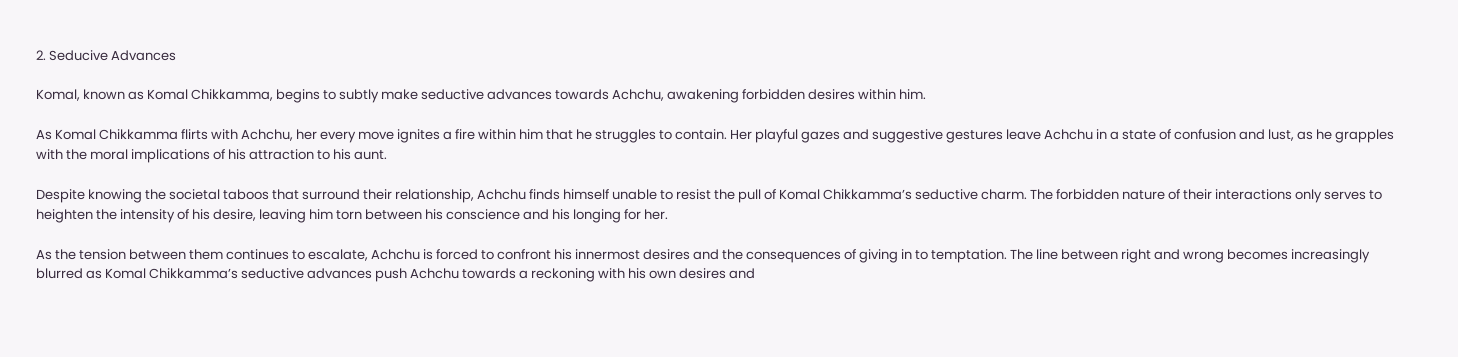2. Seducive Advances

Komal, known as Komal Chikkamma, begins to subtly make seductive advances towards Achchu, awakening forbidden desires within him.

As Komal Chikkamma flirts with Achchu, her every move ignites a fire within him that he struggles to contain. Her playful gazes and suggestive gestures leave Achchu in a state of confusion and lust, as he grapples with the moral implications of his attraction to his aunt.

Despite knowing the societal taboos that surround their relationship, Achchu finds himself unable to resist the pull of Komal Chikkamma’s seductive charm. The forbidden nature of their interactions only serves to heighten the intensity of his desire, leaving him torn between his conscience and his longing for her.

As the tension between them continues to escalate, Achchu is forced to confront his innermost desires and the consequences of giving in to temptation. The line between right and wrong becomes increasingly blurred as Komal Chikkamma’s seductive advances push Achchu towards a reckoning with his own desires and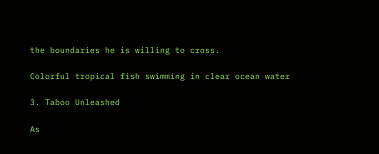the boundaries he is willing to cross.

Colorful tropical fish swimming in clear ocean water

3. Taboo Unleashed

As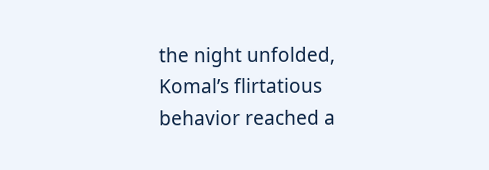the night unfolded, Komal’s flirtatious behavior reached a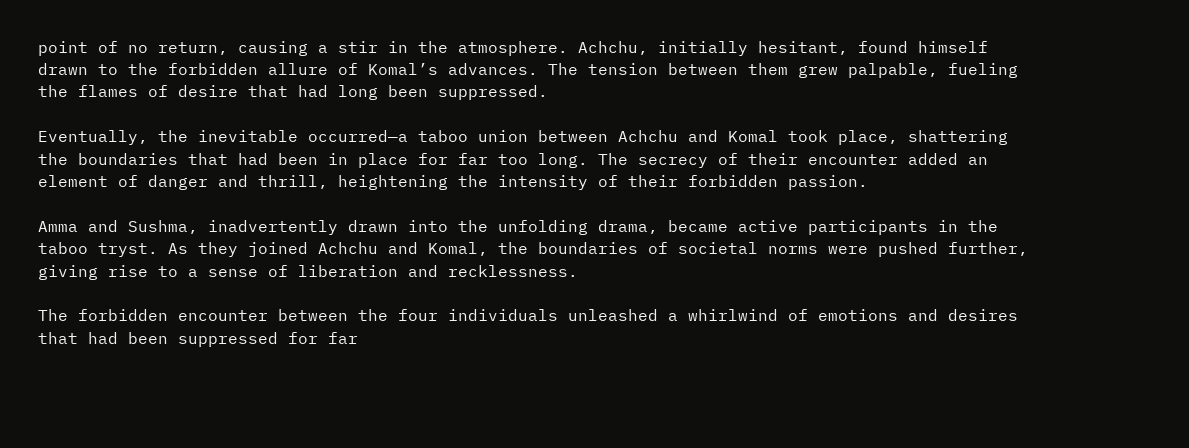point of no return, causing a stir in the atmosphere. Achchu, initially hesitant, found himself drawn to the forbidden allure of Komal’s advances. The tension between them grew palpable, fueling the flames of desire that had long been suppressed.

Eventually, the inevitable occurred—a taboo union between Achchu and Komal took place, shattering the boundaries that had been in place for far too long. The secrecy of their encounter added an element of danger and thrill, heightening the intensity of their forbidden passion.

Amma and Sushma, inadvertently drawn into the unfolding drama, became active participants in the taboo tryst. As they joined Achchu and Komal, the boundaries of societal norms were pushed further, giving rise to a sense of liberation and recklessness.

The forbidden encounter between the four individuals unleashed a whirlwind of emotions and desires that had been suppressed for far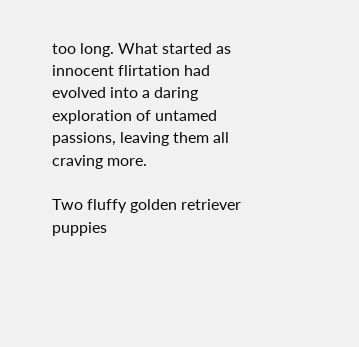too long. What started as innocent flirtation had evolved into a daring exploration of untamed passions, leaving them all craving more.

Two fluffy golden retriever puppies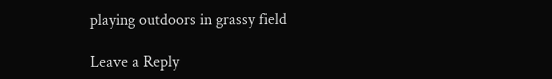playing outdoors in grassy field

Leave a Reply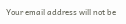Your email address will not be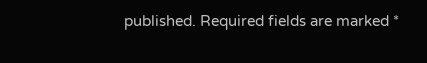published. Required fields are marked *